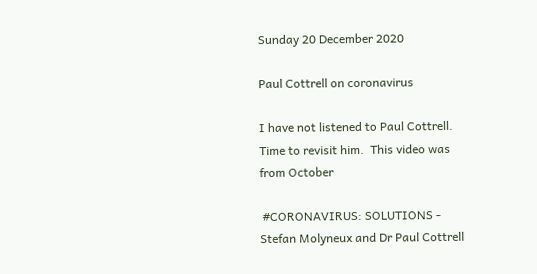Sunday 20 December 2020

Paul Cottrell on coronavirus

I have not listened to Paul Cottrell. Time to revisit him.  This video was from October

 #CORONAVIRUS: SOLUTIONS - Stefan Molyneux and Dr Paul Cottrell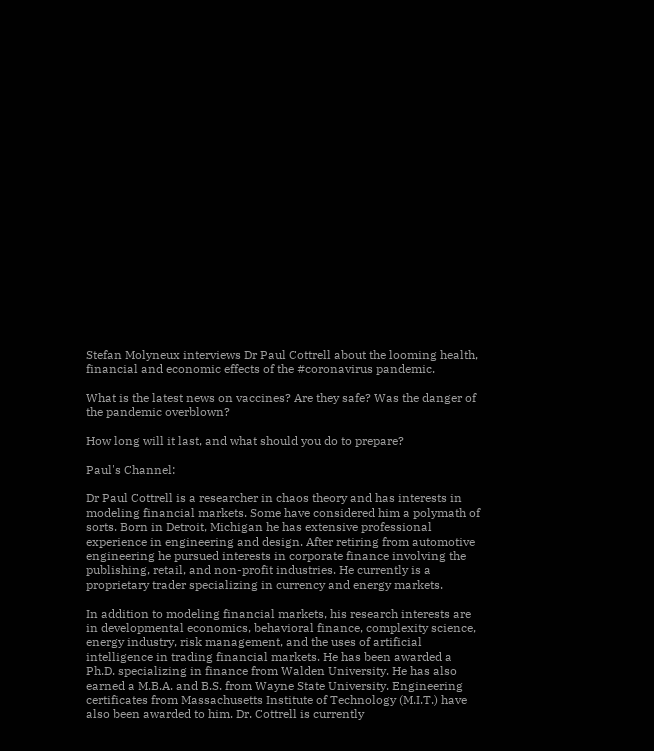Stefan Molyneux interviews Dr Paul Cottrell about the looming health, financial and economic effects of the #coronavirus pandemic.

What is the latest news on vaccines? Are they safe? Was the danger of the pandemic overblown?

How long will it last, and what should you do to prepare?

Paul's Channel:

Dr Paul Cottrell is a researcher in chaos theory and has interests in modeling financial markets. Some have considered him a polymath of sorts. Born in Detroit, Michigan he has extensive professional experience in engineering and design. After retiring from automotive engineering he pursued interests in corporate finance involving the publishing, retail, and non-profit industries. He currently is a proprietary trader specializing in currency and energy markets.

In addition to modeling financial markets, his research interests are in developmental economics, behavioral finance, complexity science, energy industry, risk management, and the uses of artificial intelligence in trading financial markets. He has been awarded a Ph.D. specializing in finance from Walden University. He has also earned a M.B.A. and B.S. from Wayne State University. Engineering certificates from Massachusetts Institute of Technology (M.I.T.) have also been awarded to him. Dr. Cottrell is currently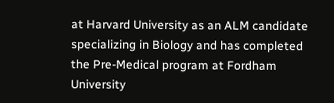at Harvard University as an ALM candidate specializing in Biology and has completed the Pre-Medical program at Fordham University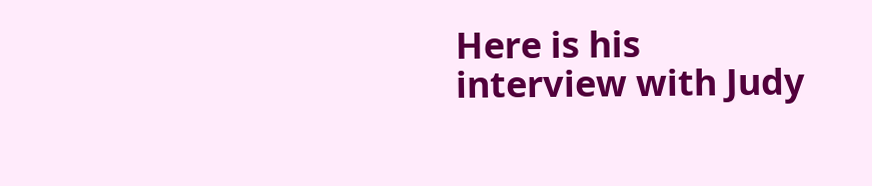Here is his interview with Judy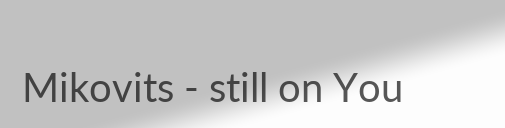Mikovits - still on You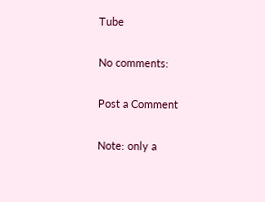Tube

No comments:

Post a Comment

Note: only a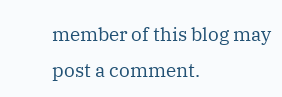member of this blog may post a comment.